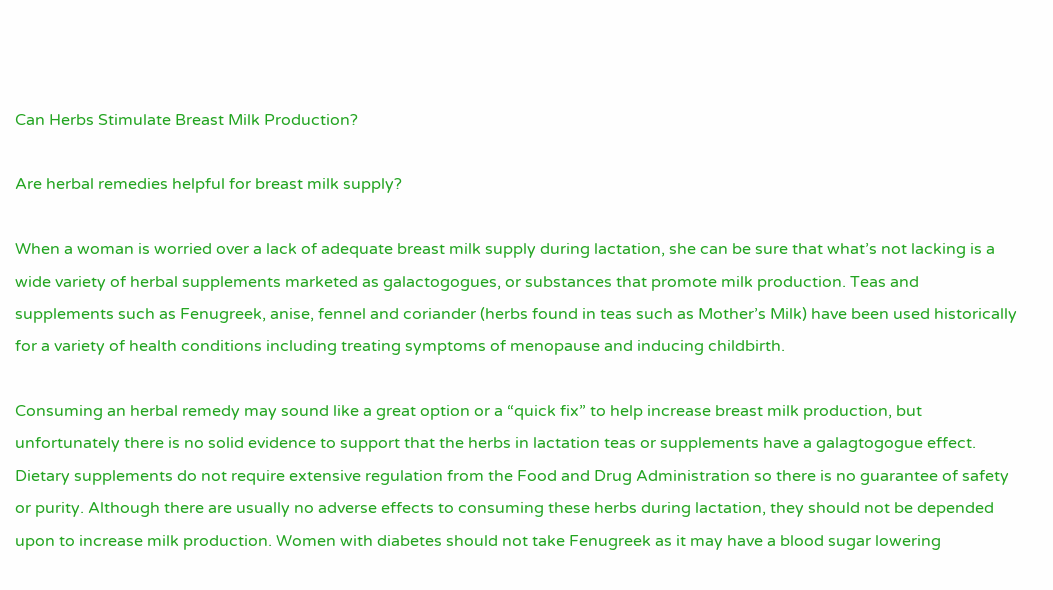Can Herbs Stimulate Breast Milk Production?

Are herbal remedies helpful for breast milk supply?

When a woman is worried over a lack of adequate breast milk supply during lactation, she can be sure that what’s not lacking is a wide variety of herbal supplements marketed as galactogogues, or substances that promote milk production. Teas and supplements such as Fenugreek, anise, fennel and coriander (herbs found in teas such as Mother’s Milk) have been used historically for a variety of health conditions including treating symptoms of menopause and inducing childbirth.

Consuming an herbal remedy may sound like a great option or a “quick fix” to help increase breast milk production, but unfortunately there is no solid evidence to support that the herbs in lactation teas or supplements have a galagtogogue effect. Dietary supplements do not require extensive regulation from the Food and Drug Administration so there is no guarantee of safety or purity. Although there are usually no adverse effects to consuming these herbs during lactation, they should not be depended upon to increase milk production. Women with diabetes should not take Fenugreek as it may have a blood sugar lowering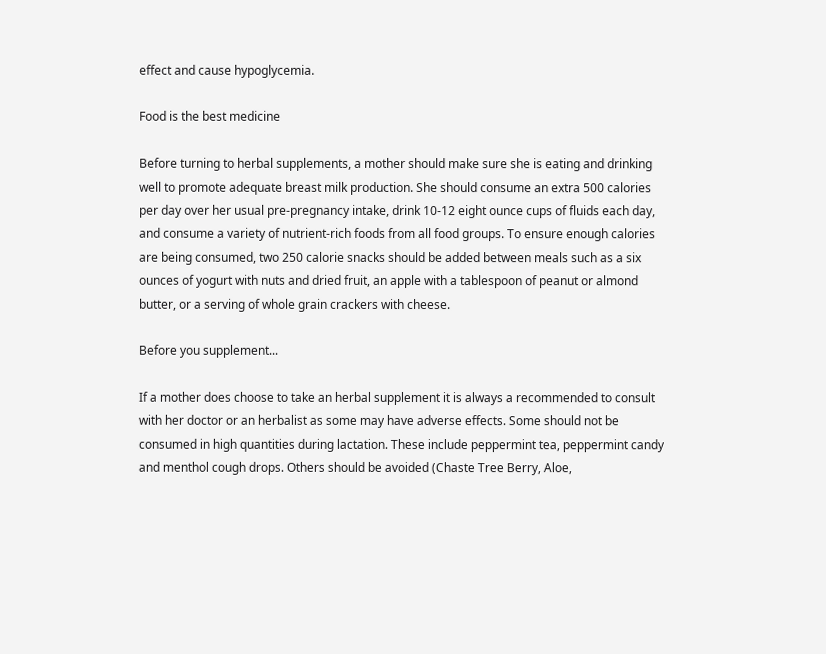effect and cause hypoglycemia.

Food is the best medicine

Before turning to herbal supplements, a mother should make sure she is eating and drinking well to promote adequate breast milk production. She should consume an extra 500 calories per day over her usual pre-pregnancy intake, drink 10-12 eight ounce cups of fluids each day, and consume a variety of nutrient-rich foods from all food groups. To ensure enough calories are being consumed, two 250 calorie snacks should be added between meals such as a six ounces of yogurt with nuts and dried fruit, an apple with a tablespoon of peanut or almond butter, or a serving of whole grain crackers with cheese.

Before you supplement...

If a mother does choose to take an herbal supplement it is always a recommended to consult with her doctor or an herbalist as some may have adverse effects. Some should not be consumed in high quantities during lactation. These include peppermint tea, peppermint candy and menthol cough drops. Others should be avoided (Chaste Tree Berry, Aloe,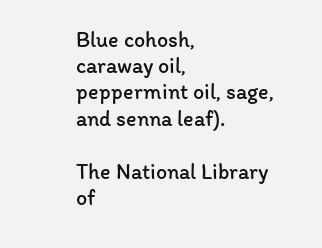Blue cohosh, caraway oil, peppermint oil, sage, and senna leaf).

The National Library of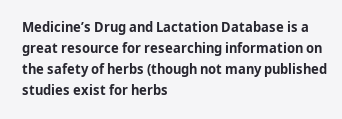Medicine’s Drug and Lactation Database is a great resource for researching information on the safety of herbs (though not many published studies exist for herbs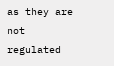as they are not regulated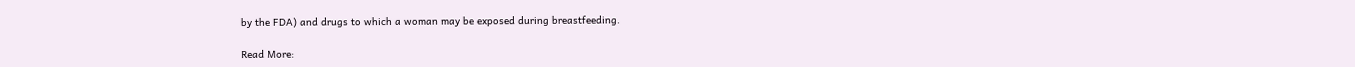by the FDA) and drugs to which a woman may be exposed during breastfeeding.

Read More: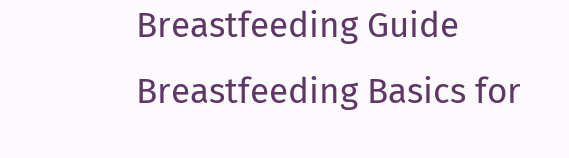Breastfeeding Guide
Breastfeeding Basics for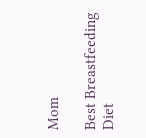Mom

Best Breastfeeding Diet